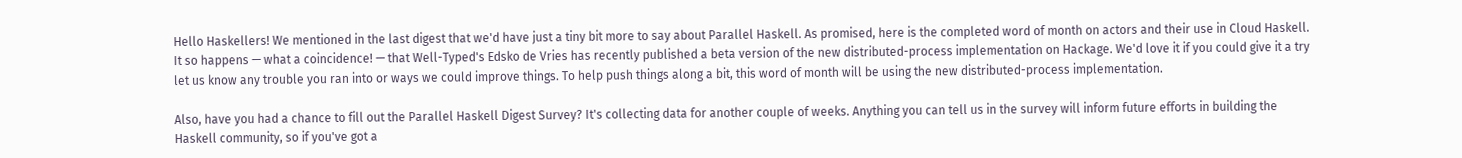Hello Haskellers! We mentioned in the last digest that we'd have just a tiny bit more to say about Parallel Haskell. As promised, here is the completed word of month on actors and their use in Cloud Haskell. It so happens — what a coincidence! — that Well-Typed's Edsko de Vries has recently published a beta version of the new distributed-process implementation on Hackage. We'd love it if you could give it a try let us know any trouble you ran into or ways we could improve things. To help push things along a bit, this word of month will be using the new distributed-process implementation.

Also, have you had a chance to fill out the Parallel Haskell Digest Survey? It's collecting data for another couple of weeks. Anything you can tell us in the survey will inform future efforts in building the Haskell community, so if you've got a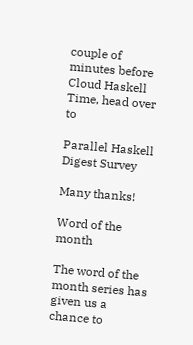couple of minutes before Cloud Haskell Time, head over to

Parallel Haskell Digest Survey

Many thanks!

Word of the month

The word of the month series has given us a chance to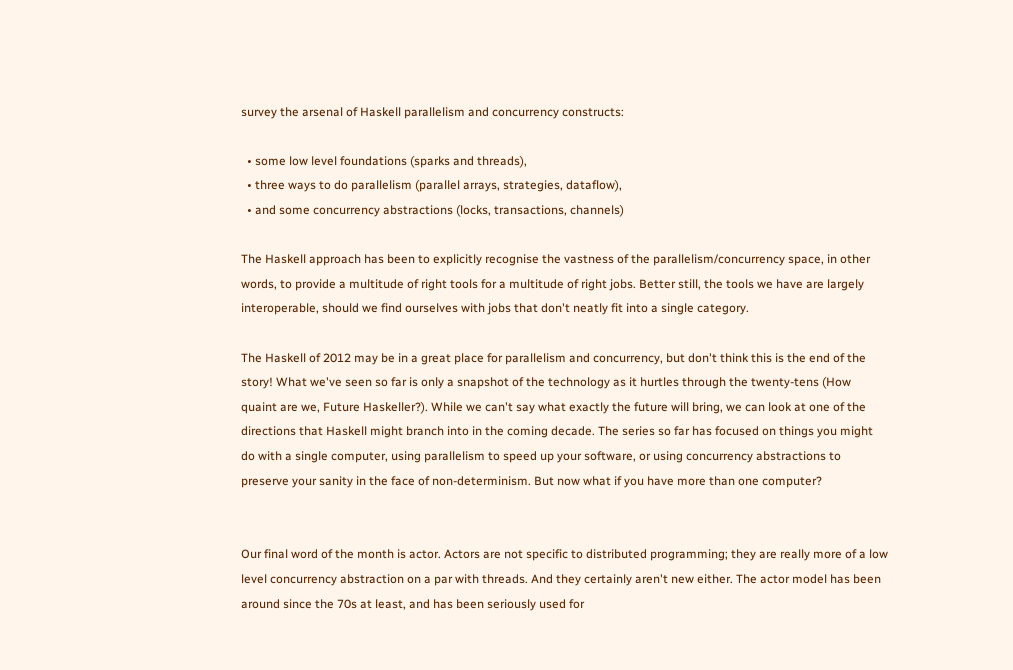survey the arsenal of Haskell parallelism and concurrency constructs:

  • some low level foundations (sparks and threads),
  • three ways to do parallelism (parallel arrays, strategies, dataflow),
  • and some concurrency abstractions (locks, transactions, channels)

The Haskell approach has been to explicitly recognise the vastness of the parallelism/concurrency space, in other words, to provide a multitude of right tools for a multitude of right jobs. Better still, the tools we have are largely interoperable, should we find ourselves with jobs that don't neatly fit into a single category.

The Haskell of 2012 may be in a great place for parallelism and concurrency, but don't think this is the end of the story! What we've seen so far is only a snapshot of the technology as it hurtles through the twenty-tens (How quaint are we, Future Haskeller?). While we can't say what exactly the future will bring, we can look at one of the directions that Haskell might branch into in the coming decade. The series so far has focused on things you might do with a single computer, using parallelism to speed up your software, or using concurrency abstractions to preserve your sanity in the face of non-determinism. But now what if you have more than one computer?


Our final word of the month is actor. Actors are not specific to distributed programming; they are really more of a low level concurrency abstraction on a par with threads. And they certainly aren't new either. The actor model has been around since the 70s at least, and has been seriously used for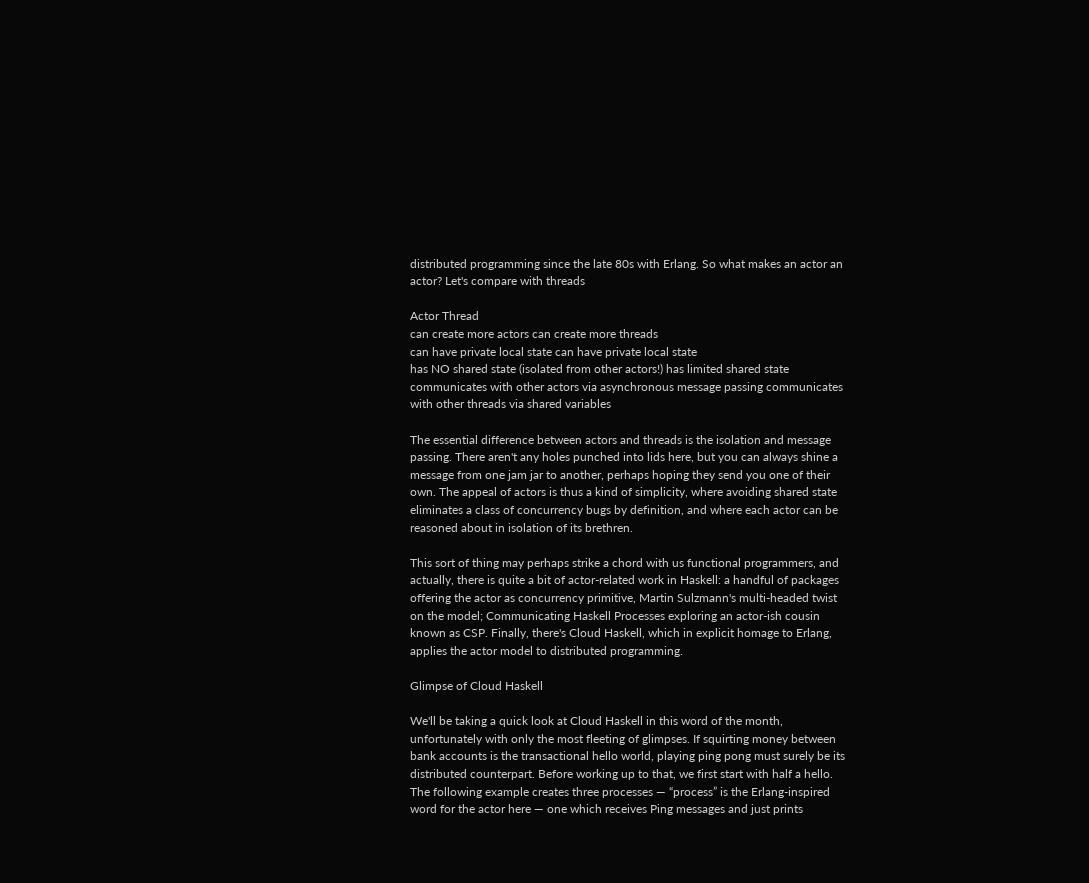distributed programming since the late 80s with Erlang. So what makes an actor an actor? Let's compare with threads

Actor Thread
can create more actors can create more threads
can have private local state can have private local state
has NO shared state (isolated from other actors!) has limited shared state
communicates with other actors via asynchronous message passing communicates with other threads via shared variables

The essential difference between actors and threads is the isolation and message passing. There aren't any holes punched into lids here, but you can always shine a message from one jam jar to another, perhaps hoping they send you one of their own. The appeal of actors is thus a kind of simplicity, where avoiding shared state eliminates a class of concurrency bugs by definition, and where each actor can be reasoned about in isolation of its brethren.

This sort of thing may perhaps strike a chord with us functional programmers, and actually, there is quite a bit of actor-related work in Haskell: a handful of packages offering the actor as concurrency primitive, Martin Sulzmann's multi-headed twist on the model; Communicating Haskell Processes exploring an actor-ish cousin known as CSP. Finally, there's Cloud Haskell, which in explicit homage to Erlang, applies the actor model to distributed programming.

Glimpse of Cloud Haskell

We'll be taking a quick look at Cloud Haskell in this word of the month, unfortunately with only the most fleeting of glimpses. If squirting money between bank accounts is the transactional hello world, playing ping pong must surely be its distributed counterpart. Before working up to that, we first start with half a hello. The following example creates three processes — “process” is the Erlang-inspired word for the actor here — one which receives Ping messages and just prints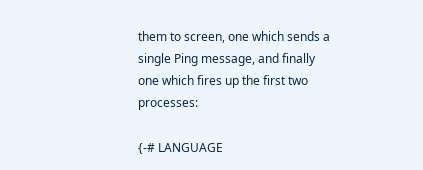them to screen, one which sends a single Ping message, and finally one which fires up the first two processes:

{-# LANGUAGE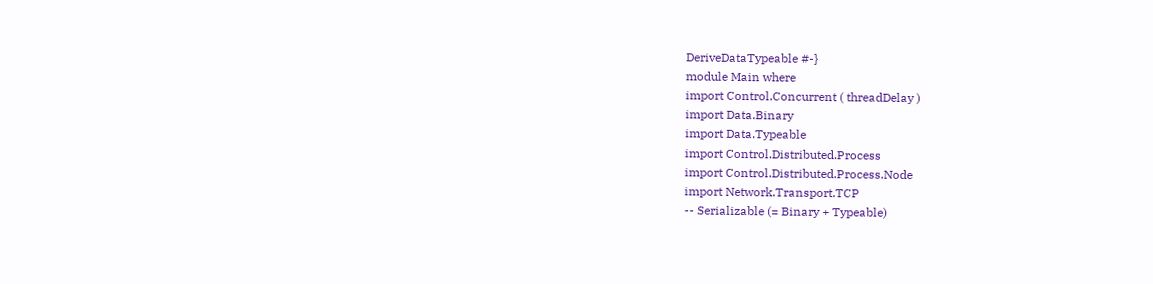DeriveDataTypeable #-}
module Main where
import Control.Concurrent ( threadDelay )
import Data.Binary
import Data.Typeable
import Control.Distributed.Process
import Control.Distributed.Process.Node
import Network.Transport.TCP
-- Serializable (= Binary + Typeable)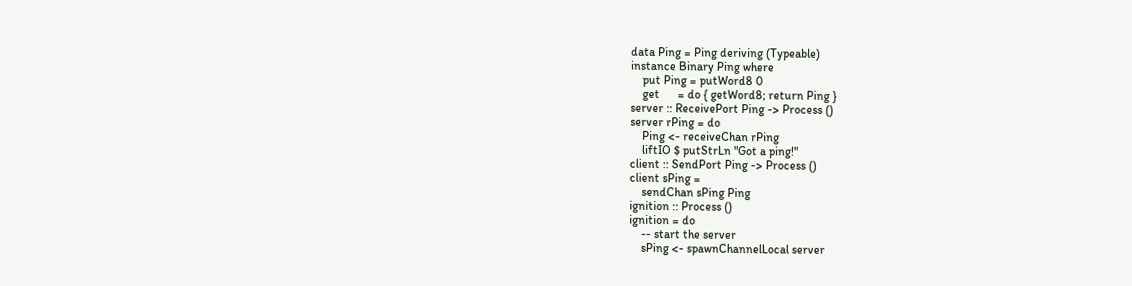data Ping = Ping deriving (Typeable)
instance Binary Ping where
    put Ping = putWord8 0
    get      = do { getWord8; return Ping }
server :: ReceivePort Ping -> Process ()
server rPing = do
    Ping <- receiveChan rPing
    liftIO $ putStrLn "Got a ping!"
client :: SendPort Ping -> Process ()
client sPing =
    sendChan sPing Ping
ignition :: Process ()
ignition = do
    -- start the server
    sPing <- spawnChannelLocal server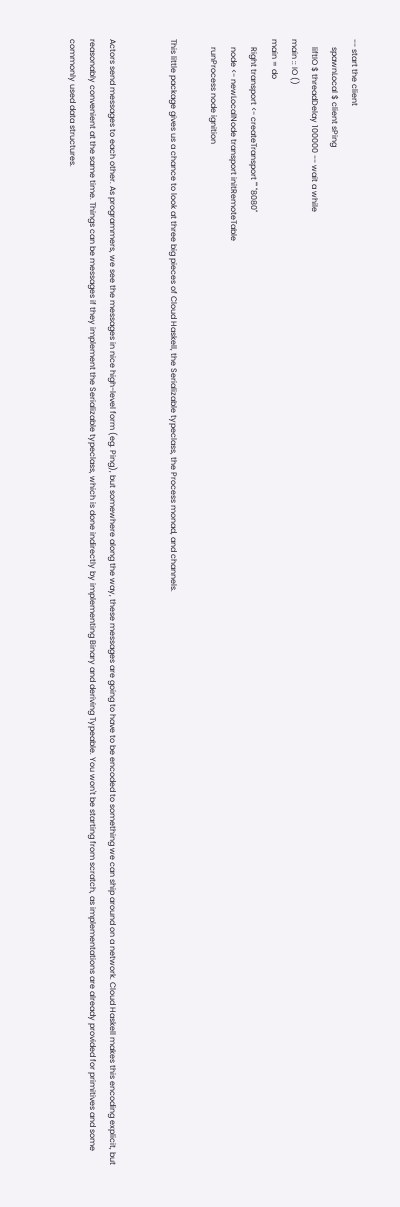-- start the client
    spawnLocal $ client sPing
    liftIO $ threadDelay 100000 -- wait a while
main :: IO ()
main = do
    Right transport <- createTransport "" "8080"
    node <- newLocalNode transport initRemoteTable
    runProcess node ignition

This little package gives us a chance to look at three big pieces of Cloud Haskell, the Serializable typeclass, the Process monad, and channels.


Actors send messages to each other. As programmers, we see the messages in nice high-level form (eg. Ping), but somewhere along the way, these messages are going to have to be encoded to something we can ship around on a network. Cloud Haskell makes this encoding explicit, but reasonably convenient at the same time. Things can be messages if they implement the Serializable typeclass, which is done indirectly by implementing Binary and deriving Typeable. You won't be starting from scratch, as implementations are already provided for primitives and some commonly used data structures.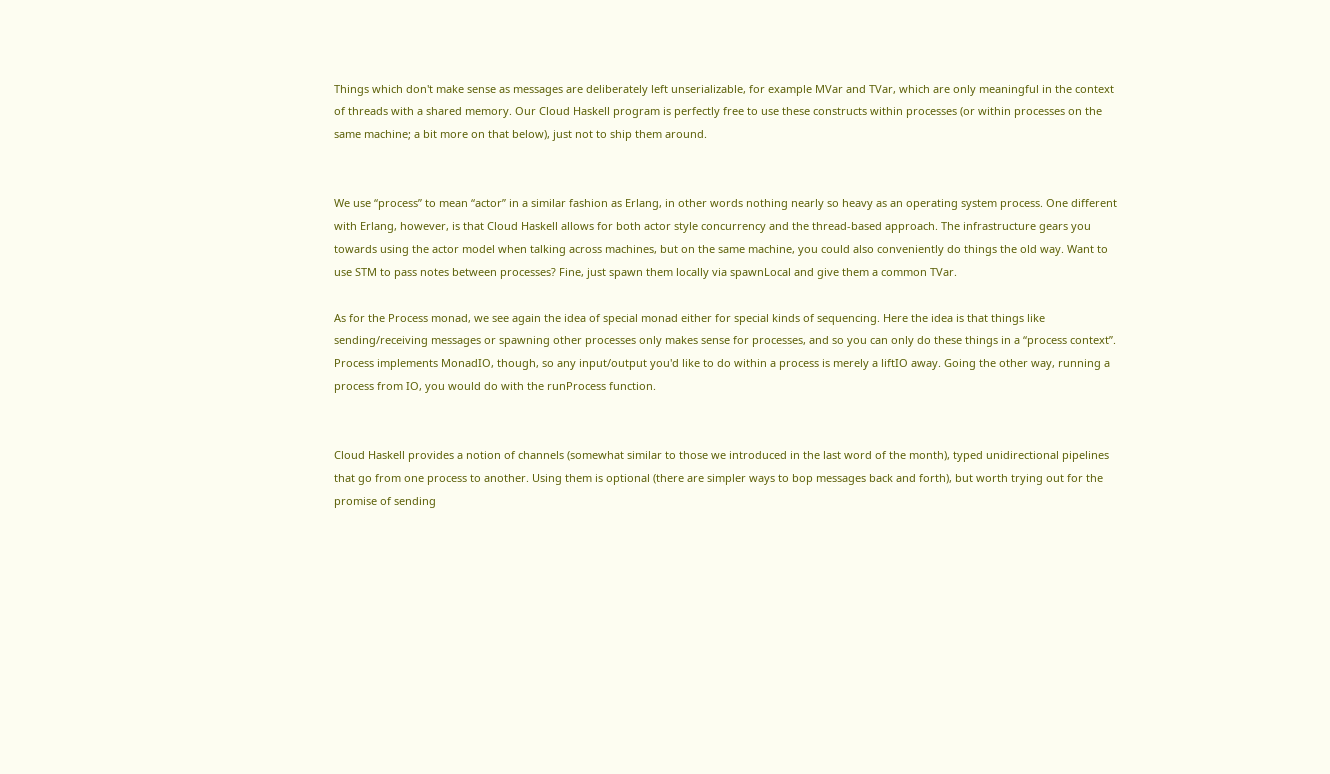Things which don't make sense as messages are deliberately left unserializable, for example MVar and TVar, which are only meaningful in the context of threads with a shared memory. Our Cloud Haskell program is perfectly free to use these constructs within processes (or within processes on the same machine; a bit more on that below), just not to ship them around.


We use “process” to mean “actor” in a similar fashion as Erlang, in other words nothing nearly so heavy as an operating system process. One different with Erlang, however, is that Cloud Haskell allows for both actor style concurrency and the thread-based approach. The infrastructure gears you towards using the actor model when talking across machines, but on the same machine, you could also conveniently do things the old way. Want to use STM to pass notes between processes? Fine, just spawn them locally via spawnLocal and give them a common TVar.

As for the Process monad, we see again the idea of special monad either for special kinds of sequencing. Here the idea is that things like sending/receiving messages or spawning other processes only makes sense for processes, and so you can only do these things in a “process context”. Process implements MonadIO, though, so any input/output you'd like to do within a process is merely a liftIO away. Going the other way, running a process from IO, you would do with the runProcess function.


Cloud Haskell provides a notion of channels (somewhat similar to those we introduced in the last word of the month), typed unidirectional pipelines that go from one process to another. Using them is optional (there are simpler ways to bop messages back and forth), but worth trying out for the promise of sending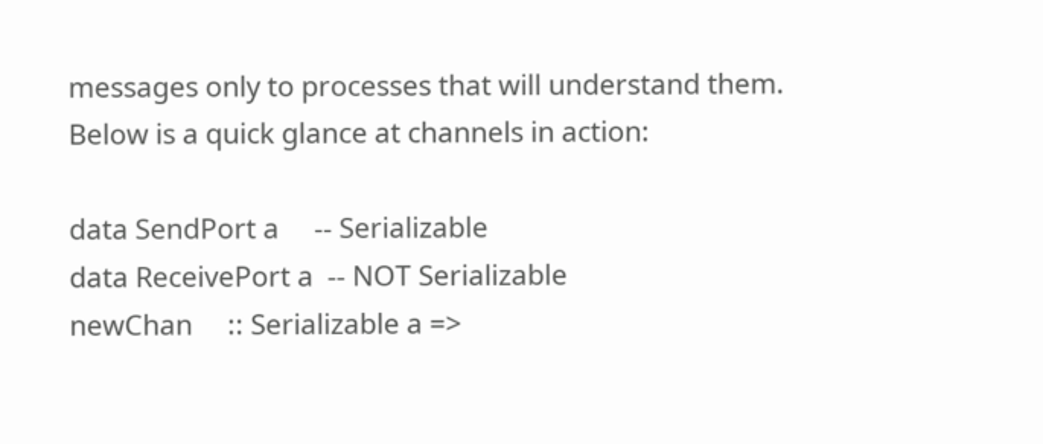messages only to processes that will understand them. Below is a quick glance at channels in action:

data SendPort a     -- Serializable
data ReceivePort a  -- NOT Serializable
newChan     :: Serializable a =>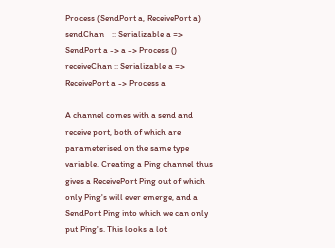Process (SendPort a, ReceivePort a)
sendChan    :: Serializable a => SendPort a -> a -> Process ()
receiveChan :: Serializable a => ReceivePort a -> Process a

A channel comes with a send and receive port, both of which are parameterised on the same type variable. Creating a Ping channel thus gives a ReceivePort Ping out of which only Ping's will ever emerge, and a SendPort Ping into which we can only put Ping's. This looks a lot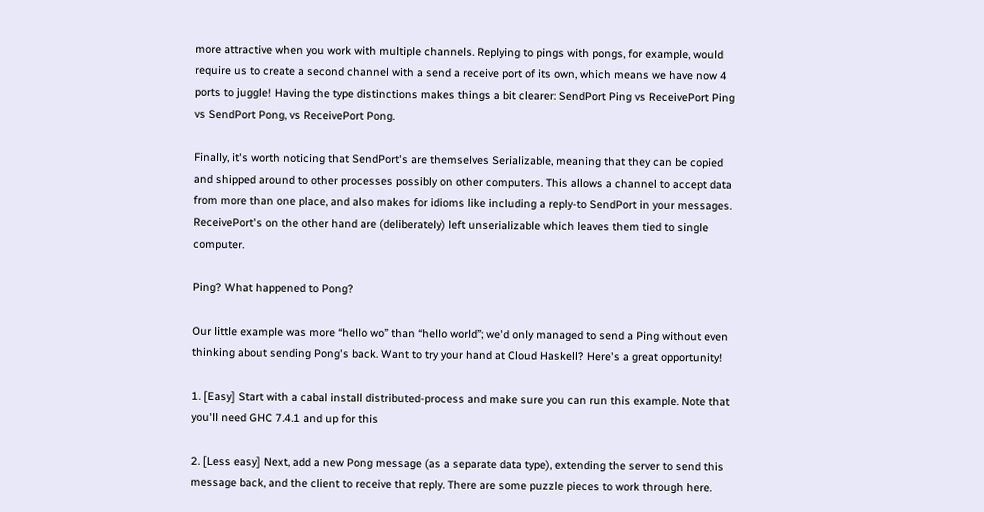more attractive when you work with multiple channels. Replying to pings with pongs, for example, would require us to create a second channel with a send a receive port of its own, which means we have now 4 ports to juggle! Having the type distinctions makes things a bit clearer: SendPort Ping vs ReceivePort Ping vs SendPort Pong, vs ReceivePort Pong.

Finally, it's worth noticing that SendPort's are themselves Serializable, meaning that they can be copied and shipped around to other processes possibly on other computers. This allows a channel to accept data from more than one place, and also makes for idioms like including a reply-to SendPort in your messages. ReceivePort's on the other hand are (deliberately) left unserializable which leaves them tied to single computer.

Ping? What happened to Pong?

Our little example was more “hello wo” than “hello world”; we'd only managed to send a Ping without even thinking about sending Pong's back. Want to try your hand at Cloud Haskell? Here's a great opportunity!

1. [Easy] Start with a cabal install distributed-process and make sure you can run this example. Note that you'll need GHC 7.4.1 and up for this

2. [Less easy] Next, add a new Pong message (as a separate data type), extending the server to send this message back, and the client to receive that reply. There are some puzzle pieces to work through here.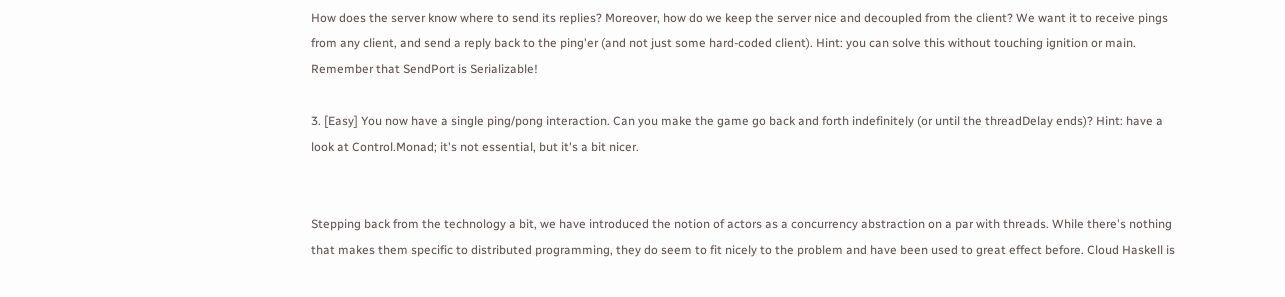How does the server know where to send its replies? Moreover, how do we keep the server nice and decoupled from the client? We want it to receive pings from any client, and send a reply back to the ping'er (and not just some hard-coded client). Hint: you can solve this without touching ignition or main. Remember that SendPort is Serializable!

3. [Easy] You now have a single ping/pong interaction. Can you make the game go back and forth indefinitely (or until the threadDelay ends)? Hint: have a look at Control.Monad; it's not essential, but it's a bit nicer.


Stepping back from the technology a bit, we have introduced the notion of actors as a concurrency abstraction on a par with threads. While there's nothing that makes them specific to distributed programming, they do seem to fit nicely to the problem and have been used to great effect before. Cloud Haskell is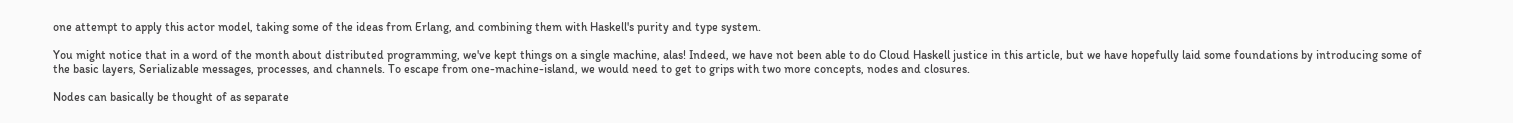one attempt to apply this actor model, taking some of the ideas from Erlang, and combining them with Haskell's purity and type system.

You might notice that in a word of the month about distributed programming, we've kept things on a single machine, alas! Indeed, we have not been able to do Cloud Haskell justice in this article, but we have hopefully laid some foundations by introducing some of the basic layers, Serializable messages, processes, and channels. To escape from one-machine-island, we would need to get to grips with two more concepts, nodes and closures.

Nodes can basically be thought of as separate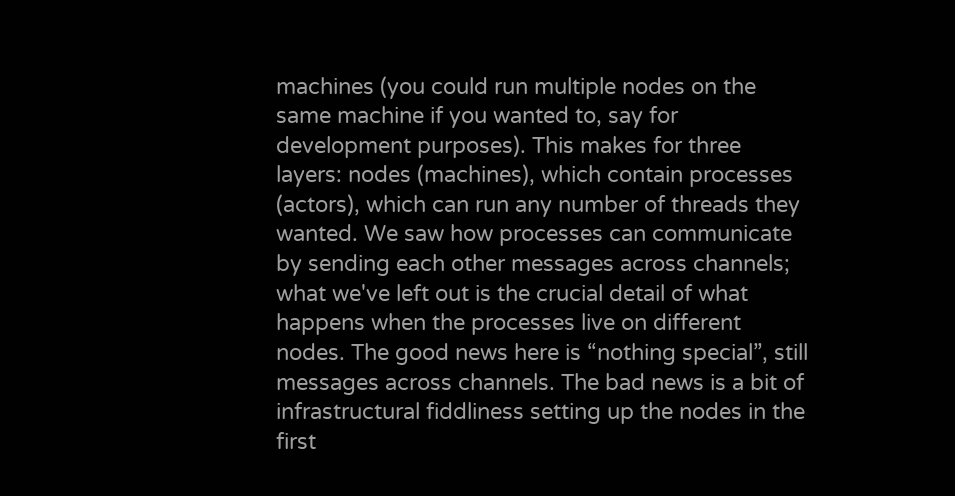machines (you could run multiple nodes on the same machine if you wanted to, say for development purposes). This makes for three layers: nodes (machines), which contain processes (actors), which can run any number of threads they wanted. We saw how processes can communicate by sending each other messages across channels; what we've left out is the crucial detail of what happens when the processes live on different nodes. The good news here is “nothing special”, still messages across channels. The bad news is a bit of infrastructural fiddliness setting up the nodes in the first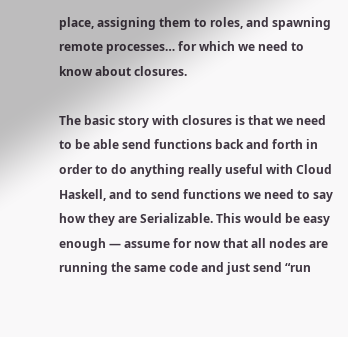place, assigning them to roles, and spawning remote processes… for which we need to know about closures.

The basic story with closures is that we need to be able send functions back and forth in order to do anything really useful with Cloud Haskell, and to send functions we need to say how they are Serializable. This would be easy enough — assume for now that all nodes are running the same code and just send “run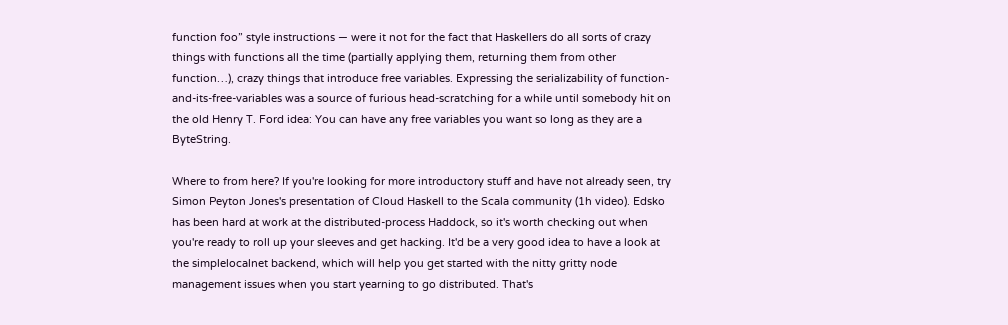function foo” style instructions — were it not for the fact that Haskellers do all sorts of crazy things with functions all the time (partially applying them, returning them from other function…), crazy things that introduce free variables. Expressing the serializability of function-and-its-free-variables was a source of furious head-scratching for a while until somebody hit on the old Henry T. Ford idea: You can have any free variables you want so long as they are a ByteString.

Where to from here? If you're looking for more introductory stuff and have not already seen, try Simon Peyton Jones's presentation of Cloud Haskell to the Scala community (1h video). Edsko has been hard at work at the distributed-process Haddock, so it's worth checking out when you're ready to roll up your sleeves and get hacking. It'd be a very good idea to have a look at the simplelocalnet backend, which will help you get started with the nitty gritty node management issues when you start yearning to go distributed. That's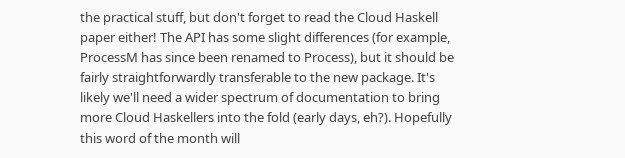the practical stuff, but don't forget to read the Cloud Haskell paper either! The API has some slight differences (for example, ProcessM has since been renamed to Process), but it should be fairly straightforwardly transferable to the new package. It's likely we'll need a wider spectrum of documentation to bring more Cloud Haskellers into the fold (early days, eh?). Hopefully this word of the month will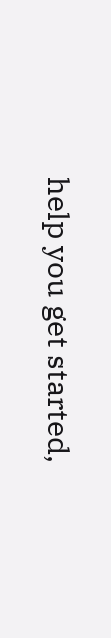help you get started,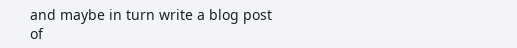and maybe in turn write a blog post of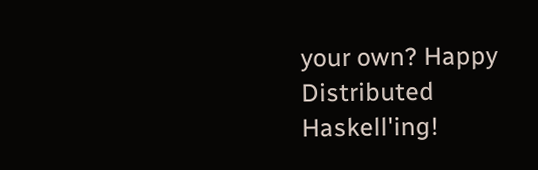your own? Happy Distributed Haskell'ing!